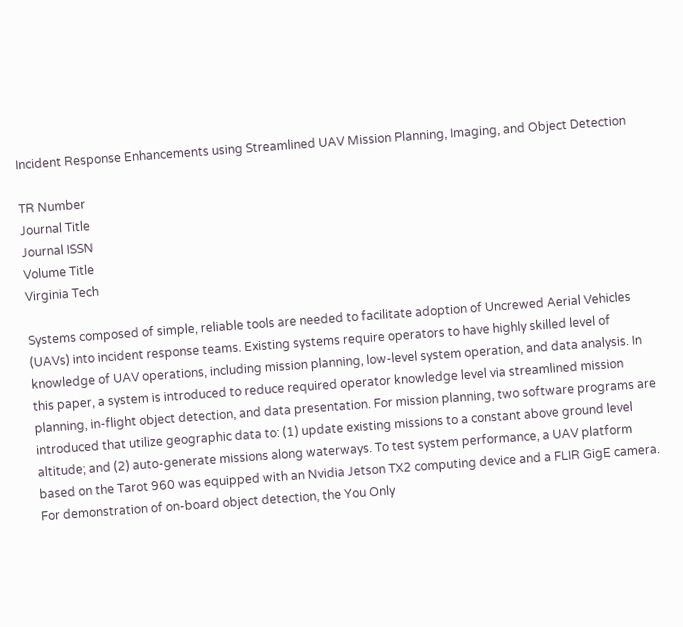Incident Response Enhancements using Streamlined UAV Mission Planning, Imaging, and Object Detection

TR Number
Journal Title
Journal ISSN
Volume Title
Virginia Tech

Systems composed of simple, reliable tools are needed to facilitate adoption of Uncrewed Aerial Vehicles (UAVs) into incident response teams. Existing systems require operators to have highly skilled level of knowledge of UAV operations, including mission planning, low-level system operation, and data analysis. In this paper, a system is introduced to reduce required operator knowledge level via streamlined mission planning, in-flight object detection, and data presentation. For mission planning, two software programs are introduced that utilize geographic data to: (1) update existing missions to a constant above ground level altitude; and (2) auto-generate missions along waterways. To test system performance, a UAV platform based on the Tarot 960 was equipped with an Nvidia Jetson TX2 computing device and a FLIR GigE camera. For demonstration of on-board object detection, the You Only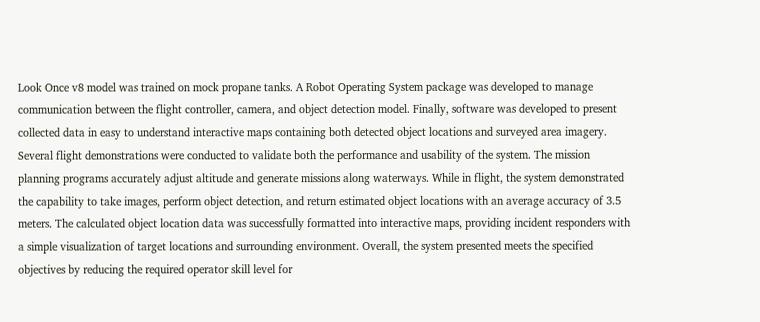Look Once v8 model was trained on mock propane tanks. A Robot Operating System package was developed to manage communication between the flight controller, camera, and object detection model. Finally, software was developed to present collected data in easy to understand interactive maps containing both detected object locations and surveyed area imagery. Several flight demonstrations were conducted to validate both the performance and usability of the system. The mission planning programs accurately adjust altitude and generate missions along waterways. While in flight, the system demonstrated the capability to take images, perform object detection, and return estimated object locations with an average accuracy of 3.5 meters. The calculated object location data was successfully formatted into interactive maps, providing incident responders with a simple visualization of target locations and surrounding environment. Overall, the system presented meets the specified objectives by reducing the required operator skill level for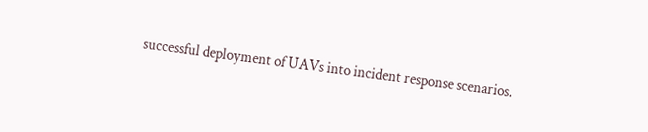successful deployment of UAVs into incident response scenarios.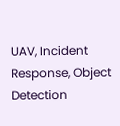UAV, Incident Response, Object Detection